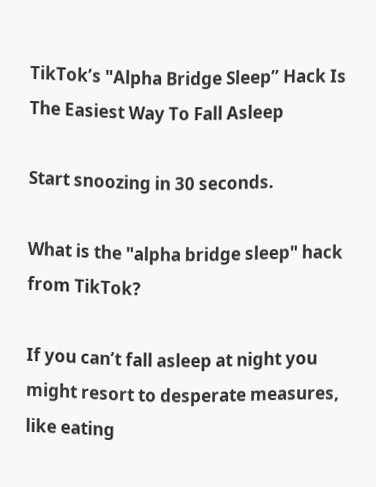TikTok’s "Alpha Bridge Sleep” Hack Is The Easiest Way To Fall Asleep

Start snoozing in 30 seconds.

What is the "alpha bridge sleep" hack from TikTok?

If you can’t fall asleep at night you might resort to desperate measures, like eating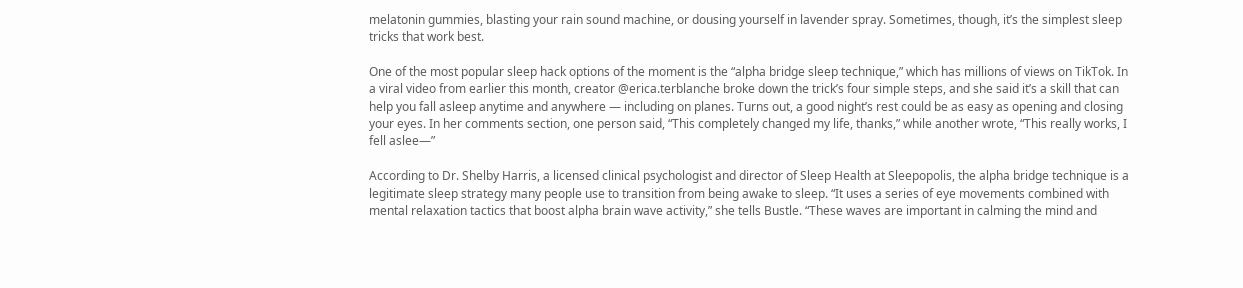melatonin gummies, blasting your rain sound machine, or dousing yourself in lavender spray. Sometimes, though, it’s the simplest sleep tricks that work best.

One of the most popular sleep hack options of the moment is the “alpha bridge sleep technique,” which has millions of views on TikTok. In a viral video from earlier this month, creator @erica.terblanche broke down the trick’s four simple steps, and she said it’s a skill that can help you fall asleep anytime and anywhere — including on planes. Turns out, a good night’s rest could be as easy as opening and closing your eyes. In her comments section, one person said, “This completely changed my life, thanks,” while another wrote, “This really works, I fell aslee—”

According to Dr. Shelby Harris, a licensed clinical psychologist and director of Sleep Health at Sleepopolis, the alpha bridge technique is a legitimate sleep strategy many people use to transition from being awake to sleep. “It uses a series of eye movements combined with mental relaxation tactics that boost alpha brain wave activity,” she tells Bustle. “These waves are important in calming the mind and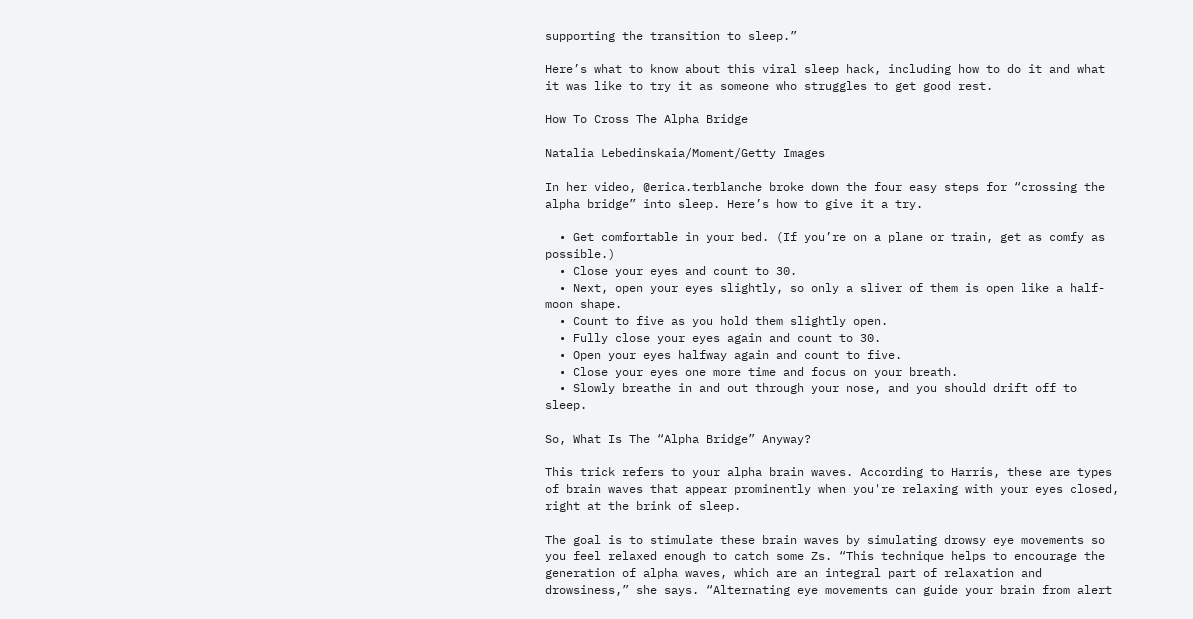supporting the transition to sleep.”

Here’s what to know about this viral sleep hack, including how to do it and what it was like to try it as someone who struggles to get good rest.

How To Cross The Alpha Bridge

Natalia Lebedinskaia/Moment/Getty Images

In her video, @erica.terblanche broke down the four easy steps for “crossing the alpha bridge” into sleep. Here’s how to give it a try.

  • Get comfortable in your bed. (If you’re on a plane or train, get as comfy as possible.)
  • Close your eyes and count to 30.
  • Next, open your eyes slightly, so only a sliver of them is open like a half-moon shape.
  • Count to five as you hold them slightly open.
  • Fully close your eyes again and count to 30.
  • Open your eyes halfway again and count to five.
  • Close your eyes one more time and focus on your breath.
  • Slowly breathe in and out through your nose, and you should drift off to sleep.

So, What Is The “Alpha Bridge” Anyway?

This trick refers to your alpha brain waves. According to Harris, these are types of brain waves that appear prominently when you're relaxing with your eyes closed, right at the brink of sleep.

The goal is to stimulate these brain waves by simulating drowsy eye movements so you feel relaxed enough to catch some Zs. “This technique helps to encourage the generation of alpha waves, which are an integral part of relaxation and drowsiness,” she says. “Alternating eye movements can guide your brain from alert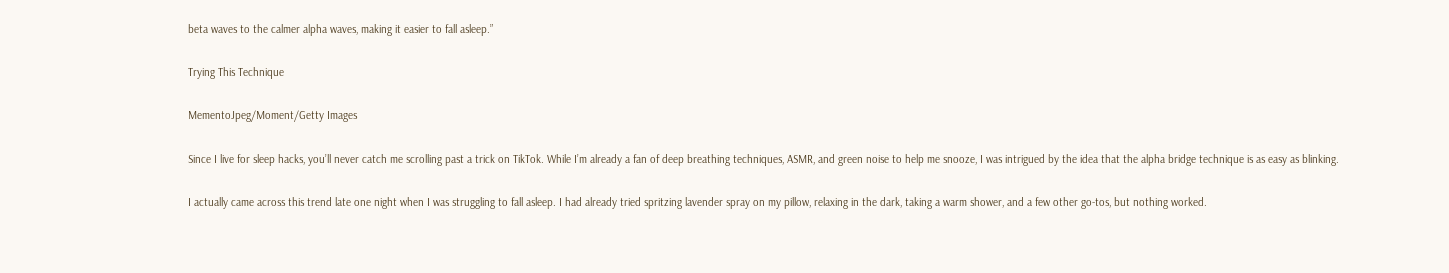beta waves to the calmer alpha waves, making it easier to fall asleep.”

Trying This Technique

MementoJpeg/Moment/Getty Images

Since I live for sleep hacks, you’ll never catch me scrolling past a trick on TikTok. While I’m already a fan of deep breathing techniques, ASMR, and green noise to help me snooze, I was intrigued by the idea that the alpha bridge technique is as easy as blinking.

I actually came across this trend late one night when I was struggling to fall asleep. I had already tried spritzing lavender spray on my pillow, relaxing in the dark, taking a warm shower, and a few other go-tos, but nothing worked.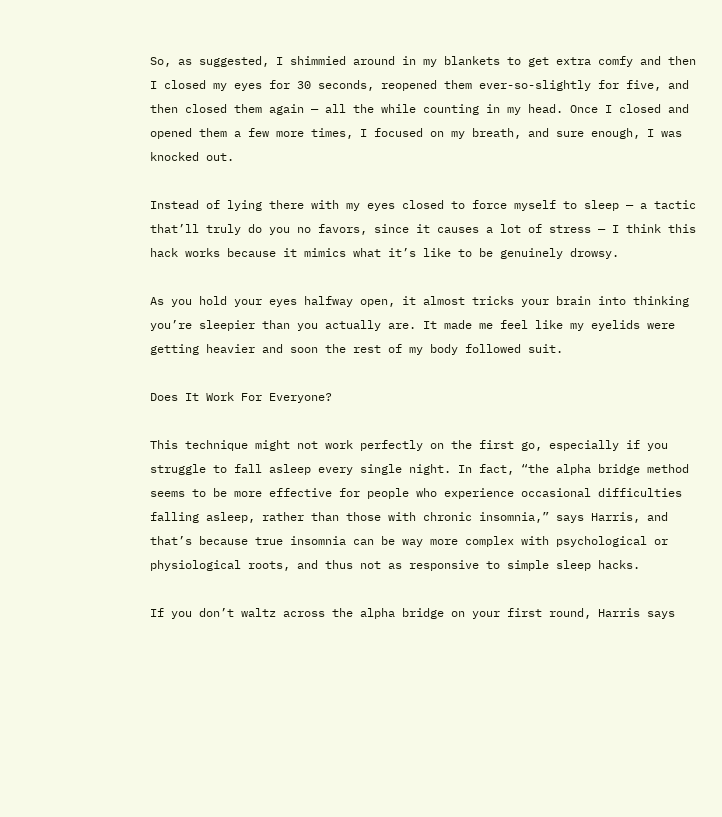So, as suggested, I shimmied around in my blankets to get extra comfy and then I closed my eyes for 30 seconds, reopened them ever-so-slightly for five, and then closed them again — all the while counting in my head. Once I closed and opened them a few more times, I focused on my breath, and sure enough, I was knocked out.

Instead of lying there with my eyes closed to force myself to sleep — a tactic that’ll truly do you no favors, since it causes a lot of stress — I think this hack works because it mimics what it’s like to be genuinely drowsy.

As you hold your eyes halfway open, it almost tricks your brain into thinking you’re sleepier than you actually are. It made me feel like my eyelids were getting heavier and soon the rest of my body followed suit.

Does It Work For Everyone?

This technique might not work perfectly on the first go, especially if you struggle to fall asleep every single night. In fact, “the alpha bridge method seems to be more effective for people who experience occasional difficulties falling asleep, rather than those with chronic insomnia,” says Harris, and that’s because true insomnia can be way more complex with psychological or physiological roots, and thus not as responsive to simple sleep hacks.

If you don’t waltz across the alpha bridge on your first round, Harris says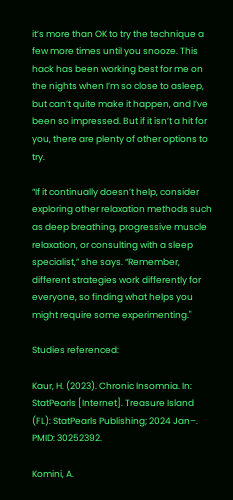it’s more than OK to try the technique a few more times until you snooze. This hack has been working best for me on the nights when I’m so close to asleep, but can’t quite make it happen, and I’ve been so impressed. But if it isn’t a hit for you, there are plenty of other options to try.

“If it continually doesn’t help, consider exploring other relaxation methods such as deep breathing, progressive muscle relaxation, or consulting with a sleep specialist,” she says. “Remember, different strategies work differently for everyone, so finding what helps you might require some experimenting."

Studies referenced:

Kaur, H. (2023). Chronic Insomnia. In: StatPearls [Internet]. Treasure Island (FL): StatPearls Publishing; 2024 Jan–. PMID: 30252392.

Komini, A.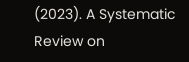(2023). A Systematic Review on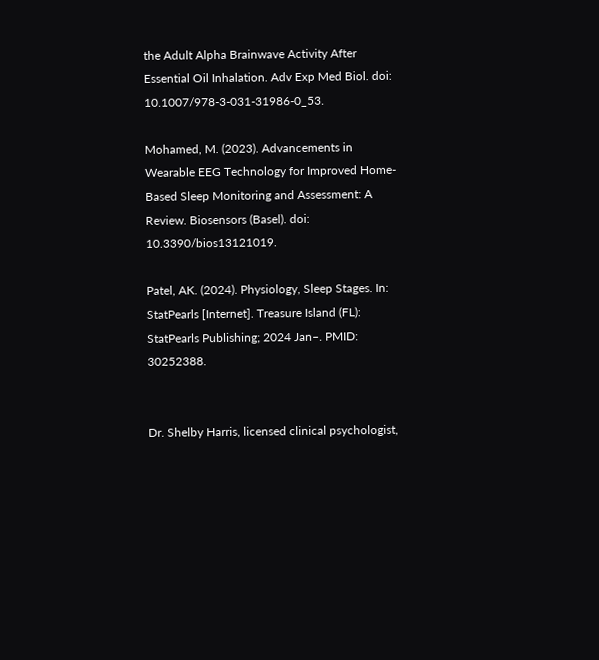the Adult Alpha Brainwave Activity After Essential Oil Inhalation. Adv Exp Med Biol. doi: 10.1007/978-3-031-31986-0_53.

Mohamed, M. (2023). Advancements in Wearable EEG Technology for Improved Home-Based Sleep Monitoring and Assessment: A Review. Biosensors (Basel). doi: 10.3390/bios13121019.

Patel, AK. (2024). Physiology, Sleep Stages. In: StatPearls [Internet]. Treasure Island (FL): StatPearls Publishing; 2024 Jan–. PMID: 30252388.


Dr. Shelby Harris, licensed clinical psychologist,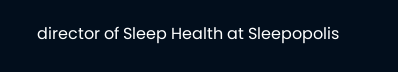director of Sleep Health at Sleepopolis